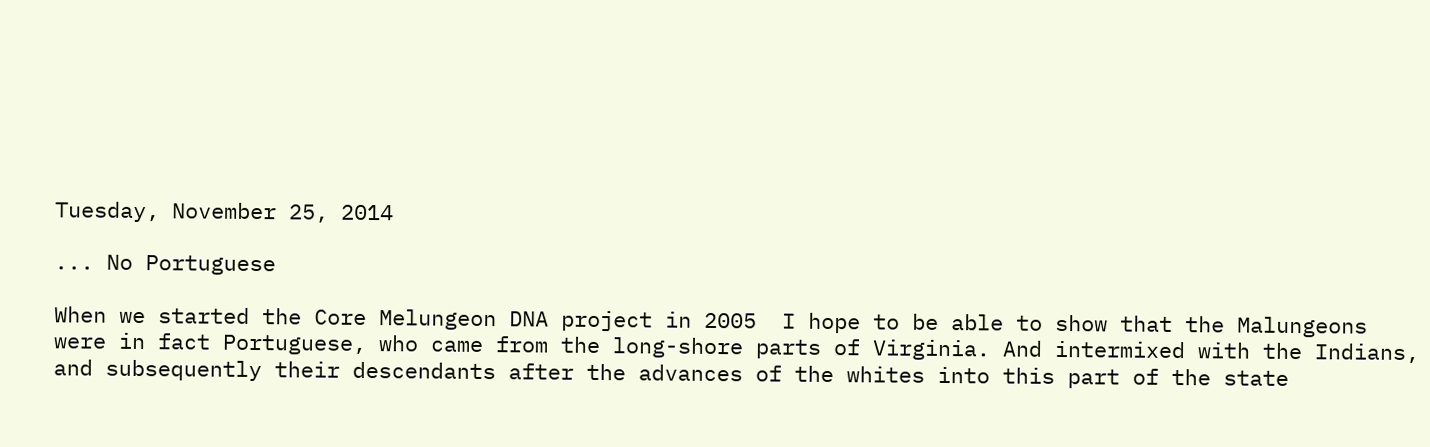Tuesday, November 25, 2014

... No Portuguese

When we started the Core Melungeon DNA project in 2005  I hope to be able to show that the Malungeons were in fact Portuguese, who came from the long-shore parts of Virginia. And intermixed with the Indians, and subsequently their descendants after the advances of the whites into this part of the state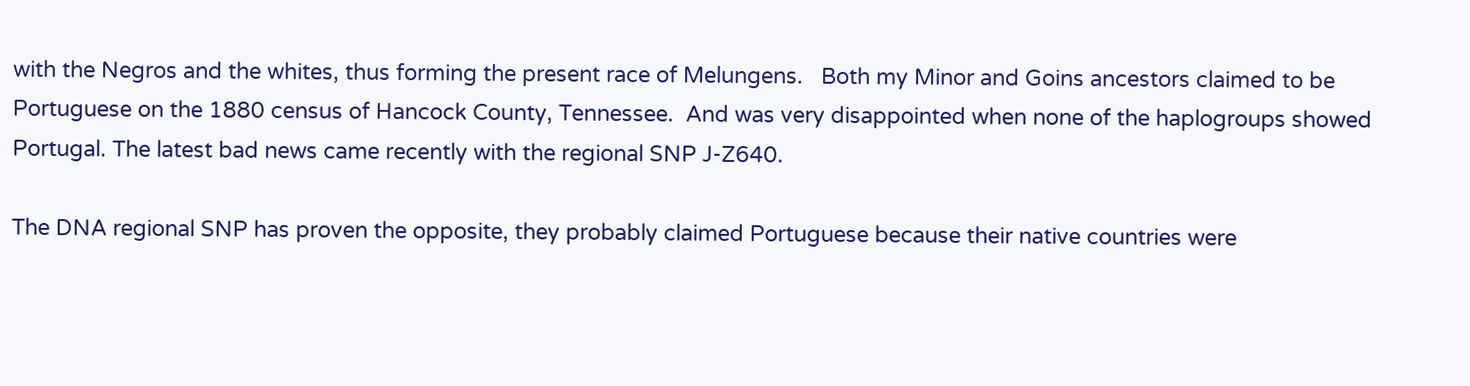with the Negros and the whites, thus forming the present race of Melungens.   Both my Minor and Goins ancestors claimed to be Portuguese on the 1880 census of Hancock County, Tennessee.  And was very disappointed when none of the haplogroups showed Portugal. The latest bad news came recently with the regional SNP J-Z640.

The DNA regional SNP has proven the opposite, they probably claimed Portuguese because their native countries were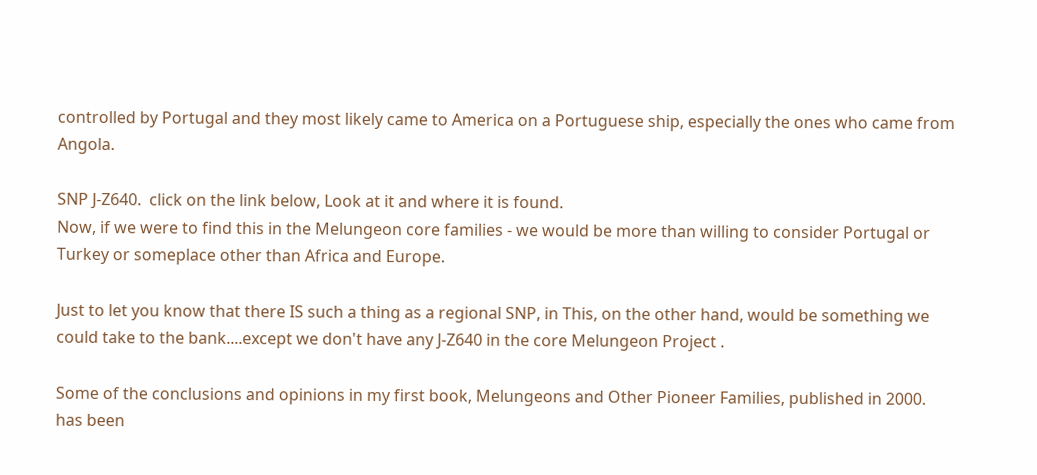controlled by Portugal and they most likely came to America on a Portuguese ship, especially the ones who came from Angola.

SNP J-Z640.  click on the link below, Look at it and where it is found.
Now, if we were to find this in the Melungeon core families - we would be more than willing to consider Portugal or Turkey or someplace other than Africa and Europe.

Just to let you know that there IS such a thing as a regional SNP, in This, on the other hand, would be something we could take to the bank....except we don't have any J-Z640 in the core Melungeon Project .

Some of the conclusions and opinions in my first book, Melungeons and Other Pioneer Families, published in 2000. has been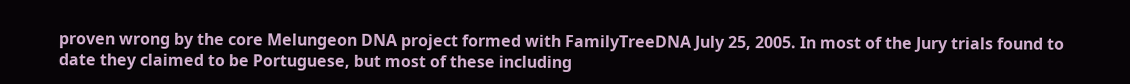proven wrong by the core Melungeon DNA project formed with FamilyTreeDNA July 25, 2005. In most of the Jury trials found to date they claimed to be Portuguese, but most of these including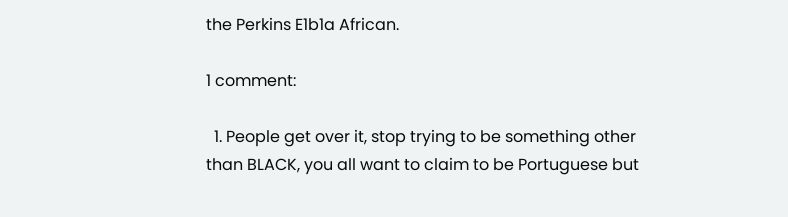the Perkins E1b1a African.

1 comment:

  1. People get over it, stop trying to be something other than BLACK, you all want to claim to be Portuguese but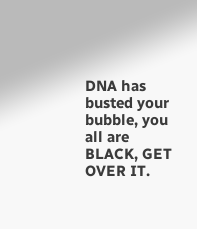DNA has busted your bubble, you all are BLACK, GET OVER IT.